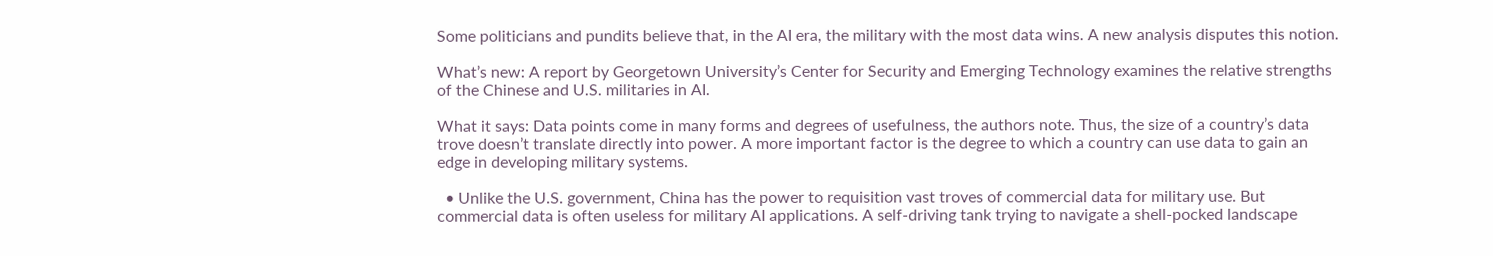Some politicians and pundits believe that, in the AI era, the military with the most data wins. A new analysis disputes this notion.

What’s new: A report by Georgetown University’s Center for Security and Emerging Technology examines the relative strengths of the Chinese and U.S. militaries in AI.

What it says: Data points come in many forms and degrees of usefulness, the authors note. Thus, the size of a country’s data trove doesn’t translate directly into power. A more important factor is the degree to which a country can use data to gain an edge in developing military systems.

  • Unlike the U.S. government, China has the power to requisition vast troves of commercial data for military use. But commercial data is often useless for military AI applications. A self-driving tank trying to navigate a shell-pocked landscape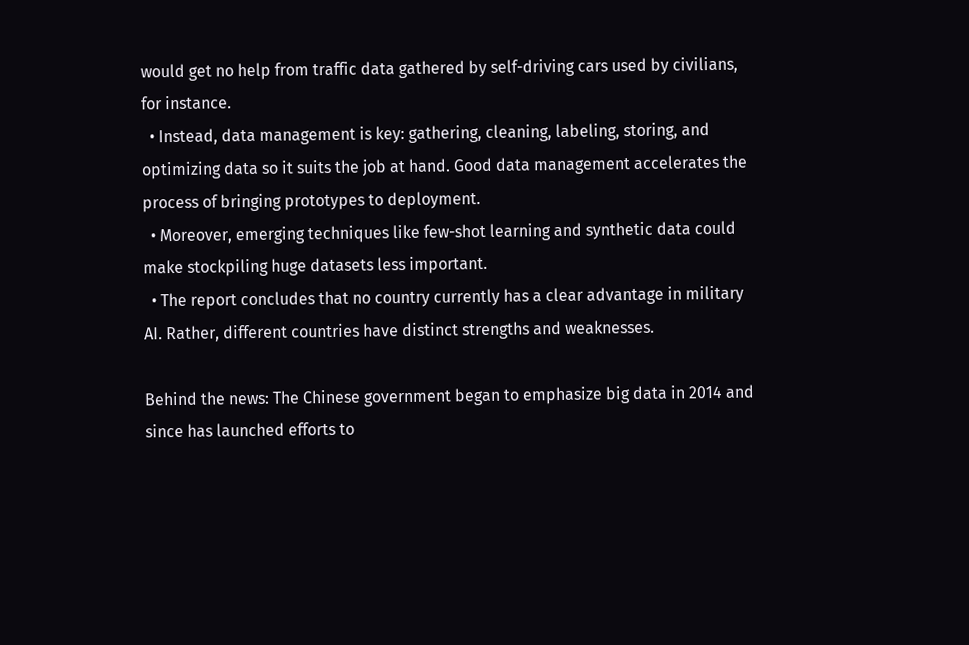would get no help from traffic data gathered by self-driving cars used by civilians, for instance.
  • Instead, data management is key: gathering, cleaning, labeling, storing, and optimizing data so it suits the job at hand. Good data management accelerates the process of bringing prototypes to deployment.
  • Moreover, emerging techniques like few-shot learning and synthetic data could make stockpiling huge datasets less important.
  • The report concludes that no country currently has a clear advantage in military AI. Rather, different countries have distinct strengths and weaknesses.

Behind the news: The Chinese government began to emphasize big data in 2014 and since has launched efforts to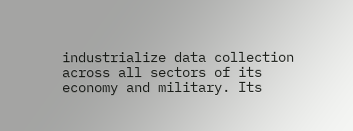industrialize data collection across all sectors of its economy and military. Its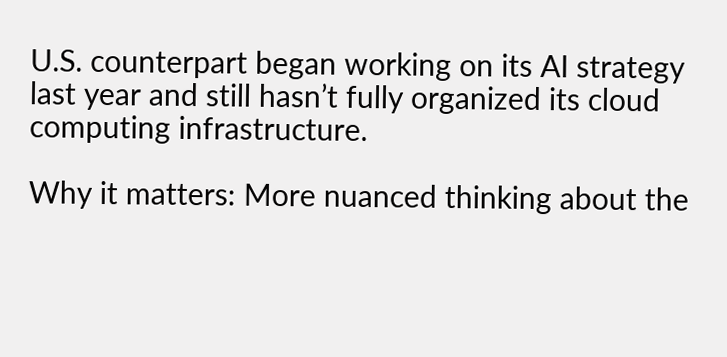U.S. counterpart began working on its AI strategy last year and still hasn’t fully organized its cloud computing infrastructure.

Why it matters: More nuanced thinking about the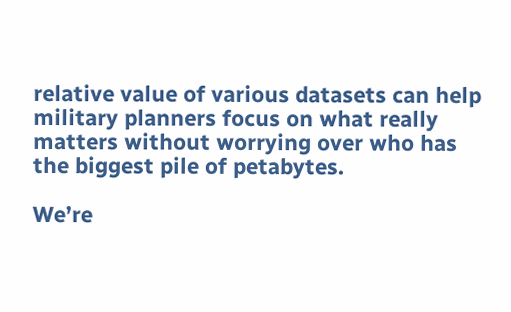relative value of various datasets can help military planners focus on what really matters without worrying over who has the biggest pile of petabytes.

We’re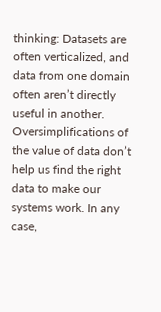thinking: Datasets are often verticalized, and data from one domain often aren’t directly useful in another. Oversimplifications of the value of data don’t help us find the right data to make our systems work. In any case,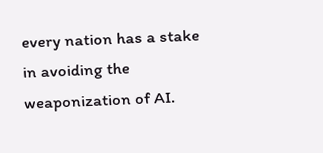every nation has a stake in avoiding the weaponization of AI.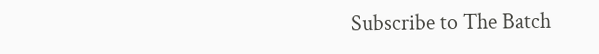Subscribe to The Batch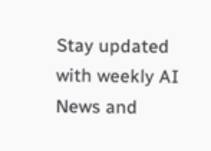Stay updated with weekly AI News and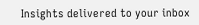Insights delivered to your inbox